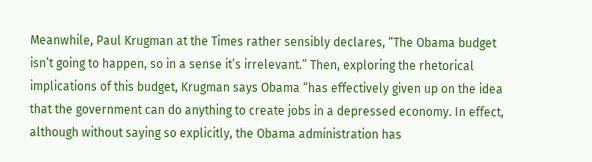Meanwhile, Paul Krugman at the Times rather sensibly declares, “The Obama budget isn’t going to happen, so in a sense it’s irrelevant.” Then, exploring the rhetorical implications of this budget, Krugman says Obama “has effectively given up on the idea that the government can do anything to create jobs in a depressed economy. In effect, although without saying so explicitly, the Obama administration has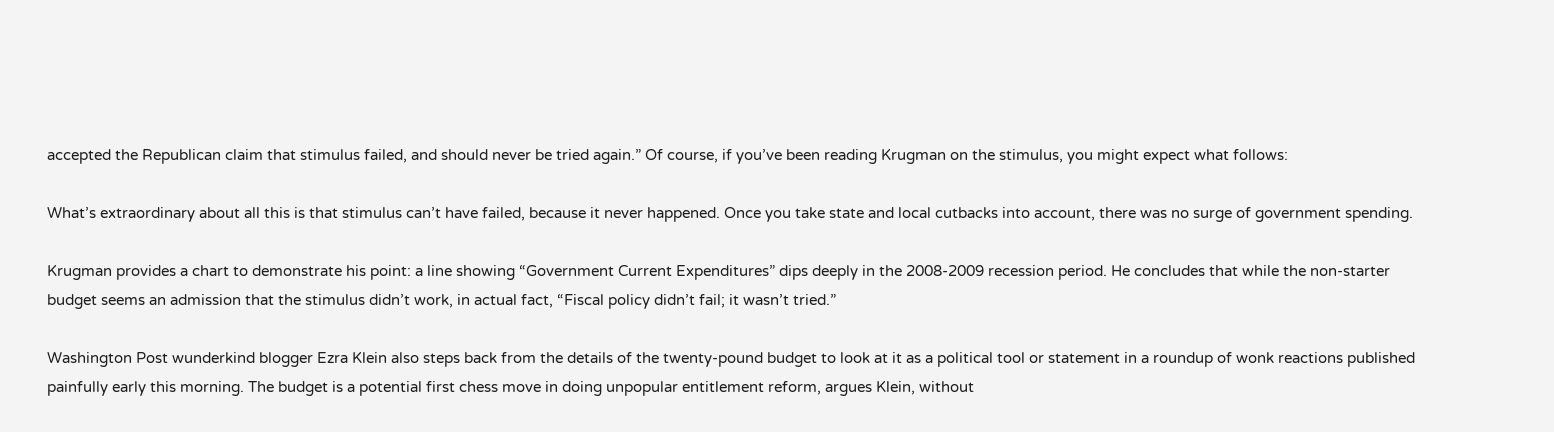accepted the Republican claim that stimulus failed, and should never be tried again.” Of course, if you’ve been reading Krugman on the stimulus, you might expect what follows:

What’s extraordinary about all this is that stimulus can’t have failed, because it never happened. Once you take state and local cutbacks into account, there was no surge of government spending.

Krugman provides a chart to demonstrate his point: a line showing “Government Current Expenditures” dips deeply in the 2008-2009 recession period. He concludes that while the non-starter budget seems an admission that the stimulus didn’t work, in actual fact, “Fiscal policy didn’t fail; it wasn’t tried.”

Washington Post wunderkind blogger Ezra Klein also steps back from the details of the twenty-pound budget to look at it as a political tool or statement in a roundup of wonk reactions published painfully early this morning. The budget is a potential first chess move in doing unpopular entitlement reform, argues Klein, without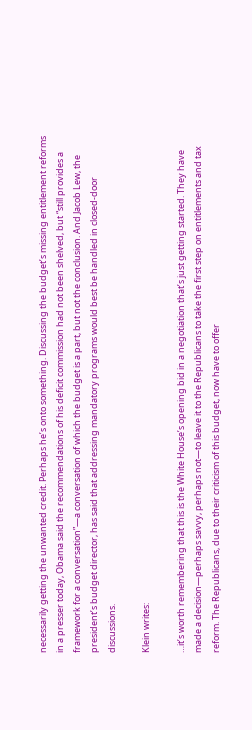necessarily getting the unwanted credit. Perhaps he’s onto something. Discussing the budget’s missing entitlement reforms in a presser today, Obama said the recommendations of his deficit commission had not been shelved, but “still provides a framework for a conversation”—a conversation of which the budget is a part, but not the conclusion. And Jacob Lew, the president’s budget director, has said that addressing mandatory programs would best be handled in closed-door discussions.

Klein writes:

…it’s worth remembering that this is the White House’s opening bid in a negotiation that’s just getting started. They have made a decision—perhaps savvy, perhaps not—to leave it to the Republicans to take the first step on entitlements and tax reform. The Republicans, due to their criticism of this budget, now have to offer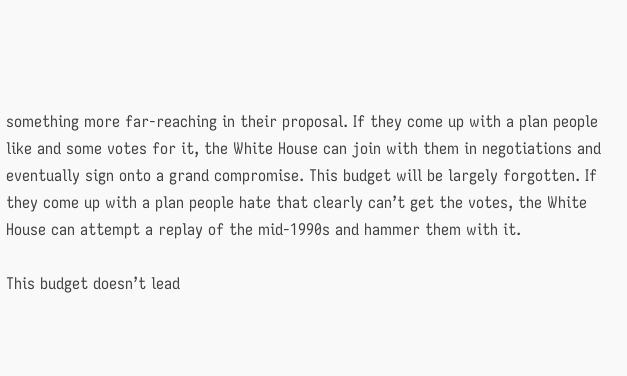something more far-reaching in their proposal. If they come up with a plan people like and some votes for it, the White House can join with them in negotiations and eventually sign onto a grand compromise. This budget will be largely forgotten. If they come up with a plan people hate that clearly can’t get the votes, the White House can attempt a replay of the mid-1990s and hammer them with it.

This budget doesn’t lead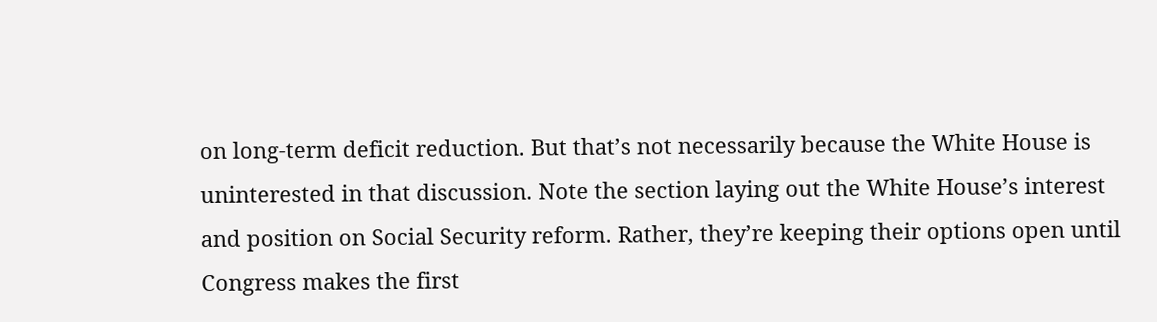on long-term deficit reduction. But that’s not necessarily because the White House is uninterested in that discussion. Note the section laying out the White House’s interest and position on Social Security reform. Rather, they’re keeping their options open until Congress makes the first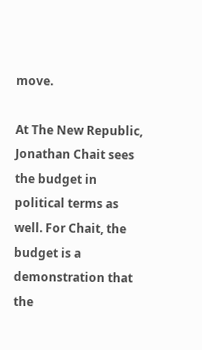move.

At The New Republic, Jonathan Chait sees the budget in political terms as well. For Chait, the budget is a demonstration that the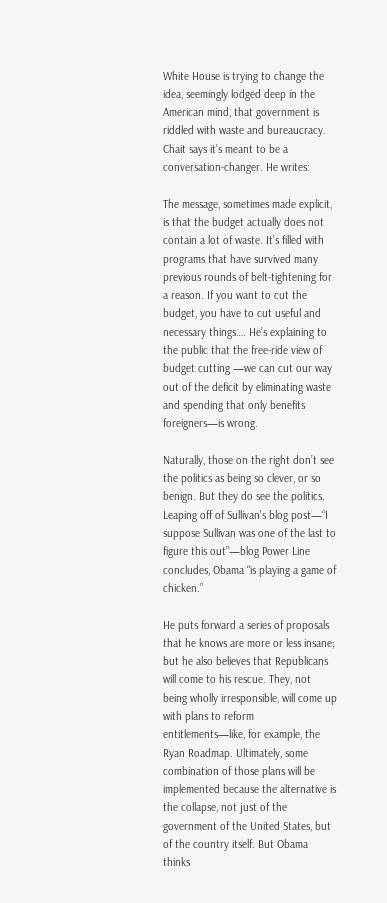White House is trying to change the idea, seemingly lodged deep in the American mind, that government is riddled with waste and bureaucracy. Chait says it’s meant to be a conversation-changer. He writes:

The message, sometimes made explicit, is that the budget actually does not contain a lot of waste. It’s filled with programs that have survived many previous rounds of belt-tightening for a reason. If you want to cut the budget, you have to cut useful and necessary things…. He’s explaining to the public that the free-ride view of budget cutting —we can cut our way out of the deficit by eliminating waste and spending that only benefits foreigners—is wrong.

Naturally, those on the right don’t see the politics as being so clever, or so benign. But they do see the politics. Leaping off of Sullivan’s blog post—“I suppose Sullivan was one of the last to figure this out”—blog Power Line concludes, Obama “is playing a game of chicken.”

He puts forward a series of proposals that he knows are more or less insane; but he also believes that Republicans will come to his rescue. They, not being wholly irresponsible, will come up with plans to reform entitlements—like, for example, the Ryan Roadmap. Ultimately, some combination of those plans will be implemented because the alternative is the collapse, not just of the government of the United States, but of the country itself. But Obama thinks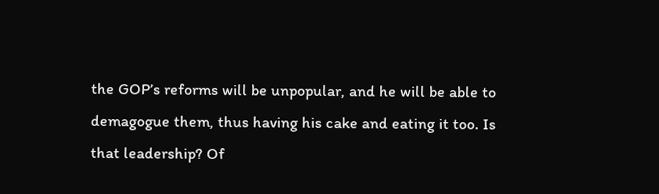the GOP’s reforms will be unpopular, and he will be able to demagogue them, thus having his cake and eating it too. Is that leadership? Of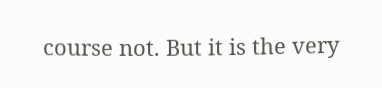course not. But it is the very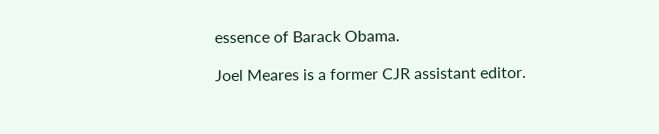essence of Barack Obama.

Joel Meares is a former CJR assistant editor.